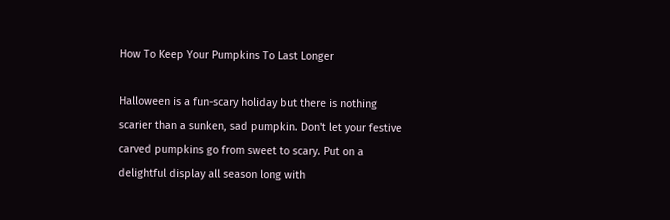How To Keep Your Pumpkins To Last Longer

Halloween is a fun-scary holiday but there is nothing scarier than a sunken, sad pumpkin. Don't let your festive carved pumpkins go from sweet to scary. Put on a delightful display all season long with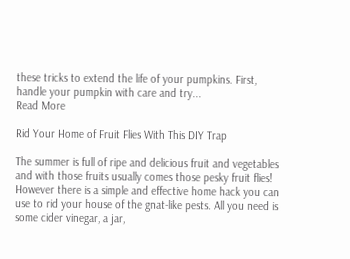these tricks to extend the life of your pumpkins. First, handle your pumpkin with care and try...
Read More

Rid Your Home of Fruit Flies With This DIY Trap

The summer is full of ripe and delicious fruit and vegetables and with those fruits usually comes those pesky fruit flies! However there is a simple and effective home hack you can use to rid your house of the gnat-like pests. All you need is some cider vinegar, a jar,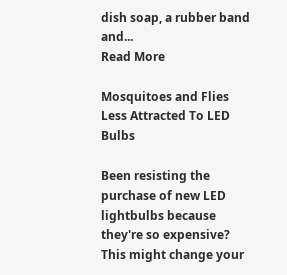dish soap, a rubber band and...
Read More

Mosquitoes and Flies Less Attracted To LED Bulbs

Been resisting the purchase of new LED lightbulbs because they're so expensive? This might change your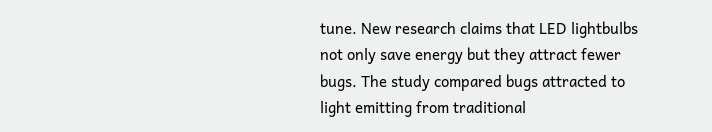tune. New research claims that LED lightbulbs not only save energy but they attract fewer bugs. The study compared bugs attracted to light emitting from traditional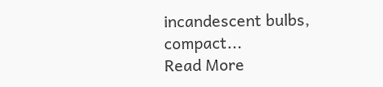incandescent bulbs, compact...
Read More